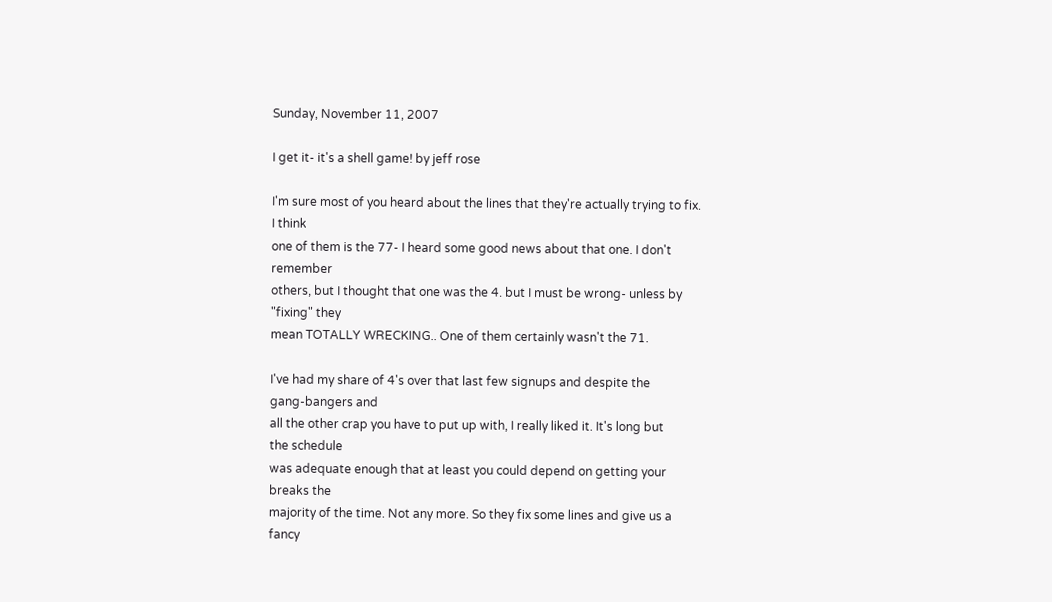Sunday, November 11, 2007

I get it- it's a shell game! by jeff rose

I'm sure most of you heard about the lines that they're actually trying to fix.
I think
one of them is the 77- I heard some good news about that one. I don't remember
others, but I thought that one was the 4. but I must be wrong- unless by
"fixing" they
mean TOTALLY WRECKING.. One of them certainly wasn't the 71.

I've had my share of 4's over that last few signups and despite the
gang-bangers and
all the other crap you have to put up with, I really liked it. It's long but
the schedule
was adequate enough that at least you could depend on getting your breaks the
majority of the time. Not any more. So they fix some lines and give us a fancy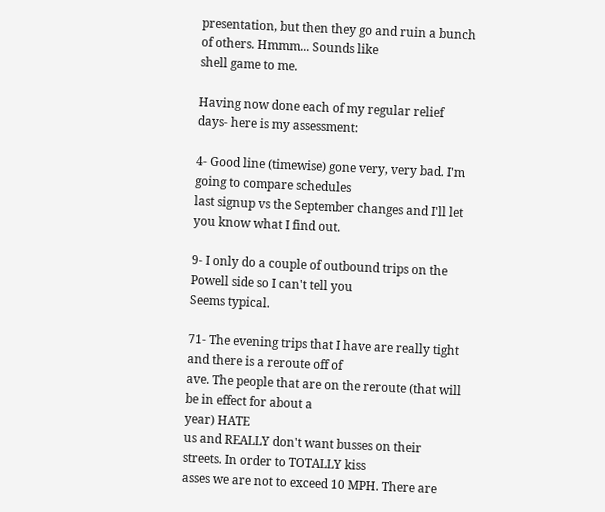presentation, but then they go and ruin a bunch of others. Hmmm... Sounds like
shell game to me.

Having now done each of my regular relief days- here is my assessment:

4- Good line (timewise) gone very, very bad. I'm going to compare schedules
last signup vs the September changes and I'll let you know what I find out.

9- I only do a couple of outbound trips on the Powell side so I can't tell you
Seems typical.

71- The evening trips that I have are really tight and there is a reroute off of
ave. The people that are on the reroute (that will be in effect for about a
year) HATE
us and REALLY don't want busses on their streets. In order to TOTALLY kiss
asses we are not to exceed 10 MPH. There are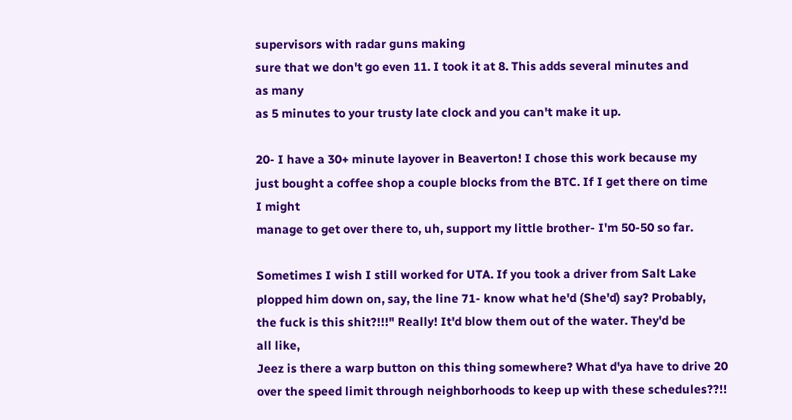supervisors with radar guns making
sure that we don't go even 11. I took it at 8. This adds several minutes and
as many
as 5 minutes to your trusty late clock and you can't make it up.

20- I have a 30+ minute layover in Beaverton! I chose this work because my
just bought a coffee shop a couple blocks from the BTC. If I get there on time
I might
manage to get over there to, uh, support my little brother- I'm 50-50 so far.

Sometimes I wish I still worked for UTA. If you took a driver from Salt Lake
plopped him down on, say, the line 71- know what he'd (She'd) say? Probably,
the fuck is this shit?!!!" Really! It'd blow them out of the water. They'd be
all like,
Jeez is there a warp button on this thing somewhere? What d'ya have to drive 20
over the speed limit through neighborhoods to keep up with these schedules??!!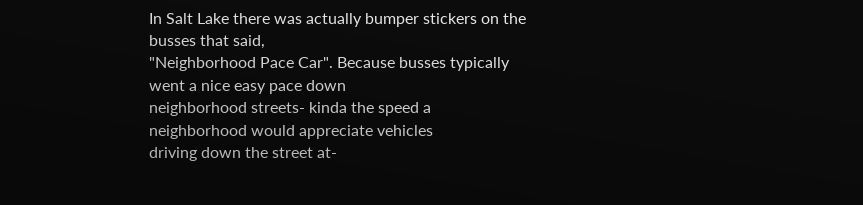In Salt Lake there was actually bumper stickers on the busses that said,
"Neighborhood Pace Car". Because busses typically went a nice easy pace down
neighborhood streets- kinda the speed a neighborhood would appreciate vehicles
driving down the street at-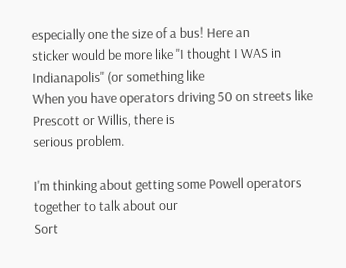especially one the size of a bus! Here an
sticker would be more like "I thought I WAS in Indianapolis" (or something like
When you have operators driving 50 on streets like Prescott or Willis, there is
serious problem.

I'm thinking about getting some Powell operators together to talk about our
Sort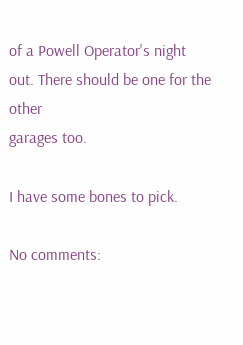of a Powell Operator's night out. There should be one for the other
garages too.

I have some bones to pick.

No comments: